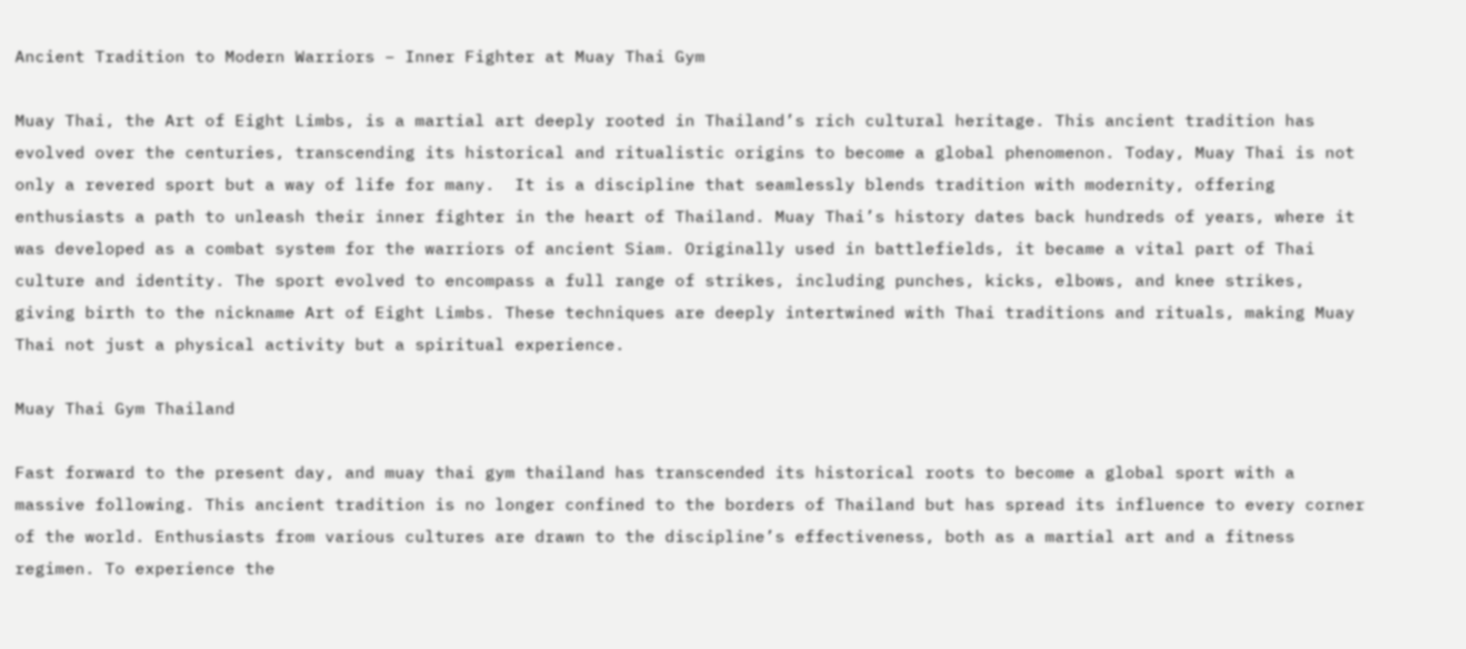Ancient Tradition to Modern Warriors – Inner Fighter at Muay Thai Gym

Muay Thai, the Art of Eight Limbs, is a martial art deeply rooted in Thailand’s rich cultural heritage. This ancient tradition has evolved over the centuries, transcending its historical and ritualistic origins to become a global phenomenon. Today, Muay Thai is not only a revered sport but a way of life for many.  It is a discipline that seamlessly blends tradition with modernity, offering enthusiasts a path to unleash their inner fighter in the heart of Thailand. Muay Thai’s history dates back hundreds of years, where it was developed as a combat system for the warriors of ancient Siam. Originally used in battlefields, it became a vital part of Thai culture and identity. The sport evolved to encompass a full range of strikes, including punches, kicks, elbows, and knee strikes, giving birth to the nickname Art of Eight Limbs. These techniques are deeply intertwined with Thai traditions and rituals, making Muay Thai not just a physical activity but a spiritual experience.

Muay Thai Gym Thailand

Fast forward to the present day, and muay thai gym thailand has transcended its historical roots to become a global sport with a massive following. This ancient tradition is no longer confined to the borders of Thailand but has spread its influence to every corner of the world. Enthusiasts from various cultures are drawn to the discipline’s effectiveness, both as a martial art and a fitness regimen. To experience the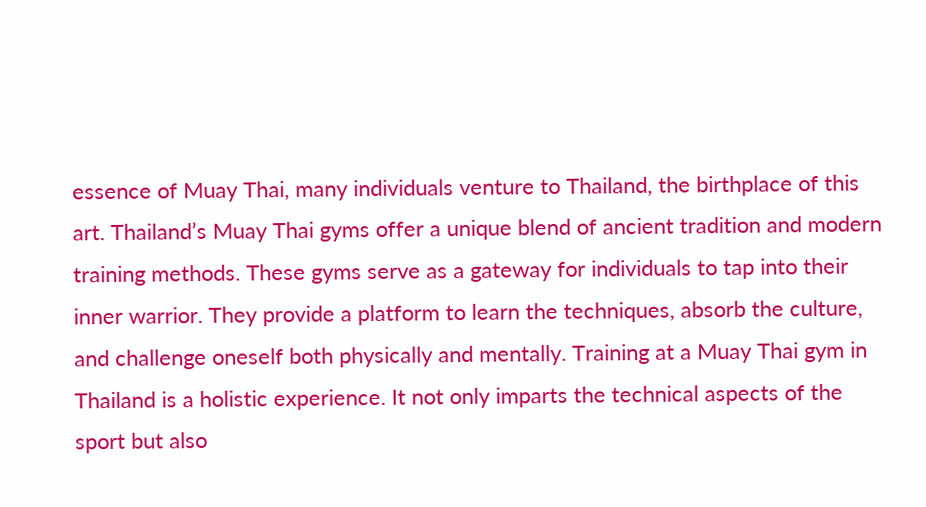essence of Muay Thai, many individuals venture to Thailand, the birthplace of this art. Thailand’s Muay Thai gyms offer a unique blend of ancient tradition and modern training methods. These gyms serve as a gateway for individuals to tap into their inner warrior. They provide a platform to learn the techniques, absorb the culture, and challenge oneself both physically and mentally. Training at a Muay Thai gym in Thailand is a holistic experience. It not only imparts the technical aspects of the sport but also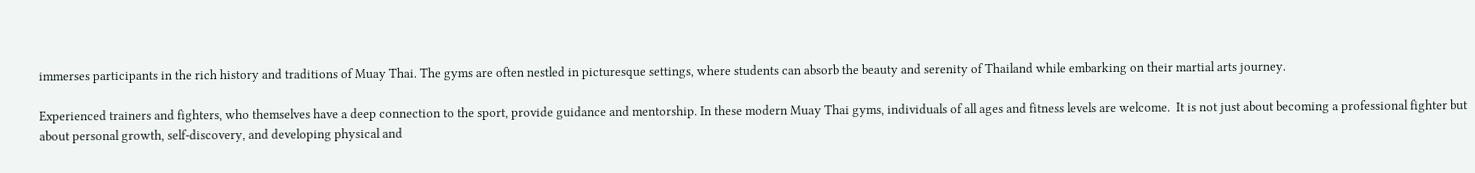immerses participants in the rich history and traditions of Muay Thai. The gyms are often nestled in picturesque settings, where students can absorb the beauty and serenity of Thailand while embarking on their martial arts journey.

Experienced trainers and fighters, who themselves have a deep connection to the sport, provide guidance and mentorship. In these modern Muay Thai gyms, individuals of all ages and fitness levels are welcome.  It is not just about becoming a professional fighter but about personal growth, self-discovery, and developing physical and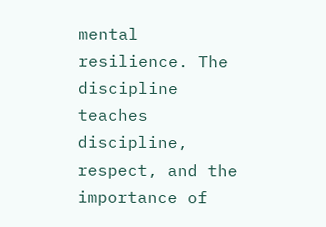mental resilience. The discipline teaches discipline, respect, and the importance of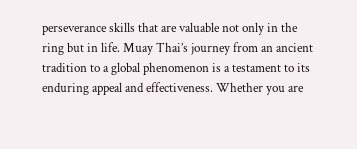perseverance skills that are valuable not only in the ring but in life. Muay Thai’s journey from an ancient tradition to a global phenomenon is a testament to its enduring appeal and effectiveness. Whether you are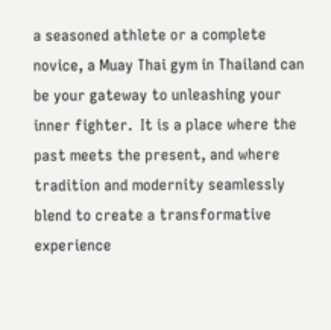a seasoned athlete or a complete novice, a Muay Thai gym in Thailand can be your gateway to unleashing your inner fighter.  It is a place where the past meets the present, and where tradition and modernity seamlessly blend to create a transformative experience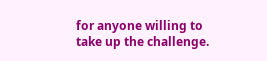for anyone willing to take up the challenge.